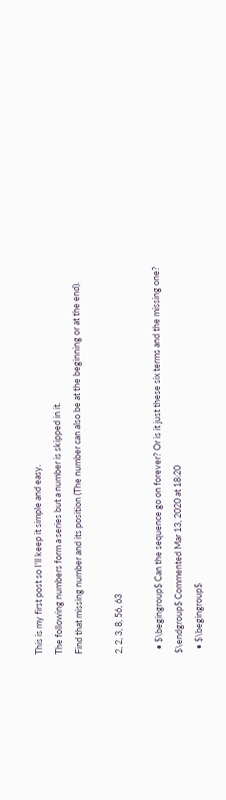This is my first post so I'll keep it simple and easy.
The following numbers form a series but a number is skipped in it.
Find that missing number and its position (The number can also be at the beginning or at the end).

2, 2, 3, 8, 56, 63

  • $\begingroup$ Can the sequence go on forever? Or is it just these six terms and the missing one? $\endgroup$ Commented Mar 13, 2020 at 18:20
  • $\begingroup$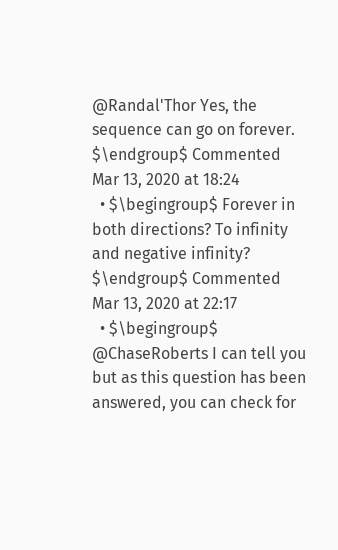@Randal'Thor Yes, the sequence can go on forever. $\endgroup$ Commented Mar 13, 2020 at 18:24
  • $\begingroup$ Forever in both directions? To infinity and negative infinity? $\endgroup$ Commented Mar 13, 2020 at 22:17
  • $\begingroup$ @ChaseRoberts I can tell you but as this question has been answered, you can check for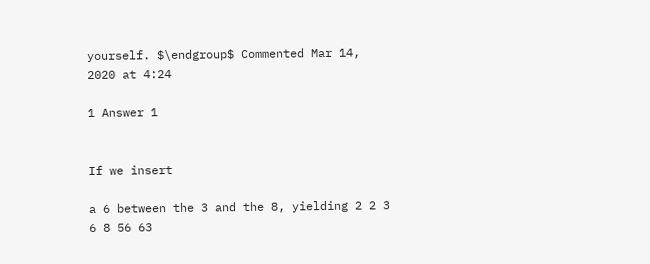yourself. $\endgroup$ Commented Mar 14, 2020 at 4:24

1 Answer 1


If we insert

a 6 between the 3 and the 8, yielding 2 2 3 6 8 56 63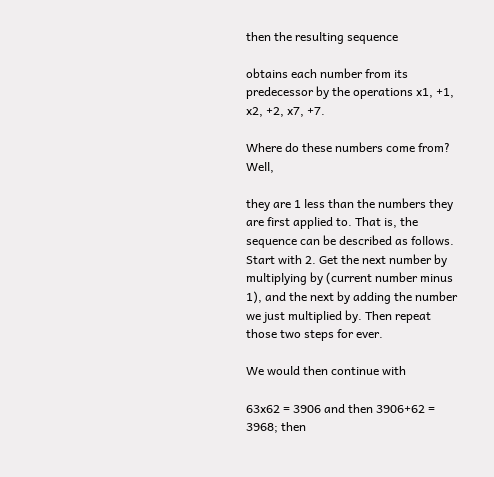then the resulting sequence

obtains each number from its predecessor by the operations x1, +1, x2, +2, x7, +7.

Where do these numbers come from? Well,

they are 1 less than the numbers they are first applied to. That is, the sequence can be described as follows. Start with 2. Get the next number by multiplying by (current number minus 1), and the next by adding the number we just multiplied by. Then repeat those two steps for ever.

We would then continue with

63x62 = 3906 and then 3906+62 = 3968; then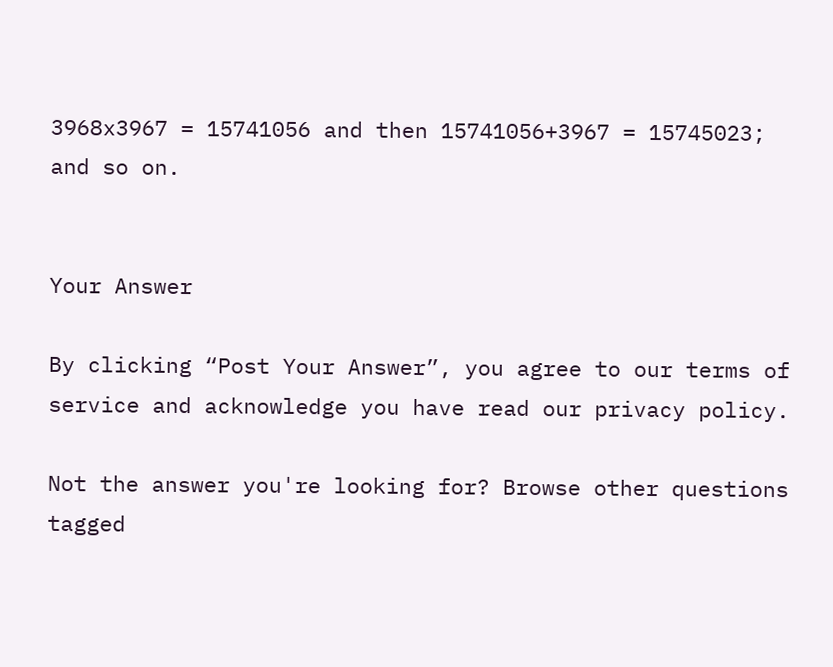3968x3967 = 15741056 and then 15741056+3967 = 15745023;
and so on.


Your Answer

By clicking “Post Your Answer”, you agree to our terms of service and acknowledge you have read our privacy policy.

Not the answer you're looking for? Browse other questions tagged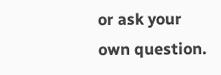or ask your own question.